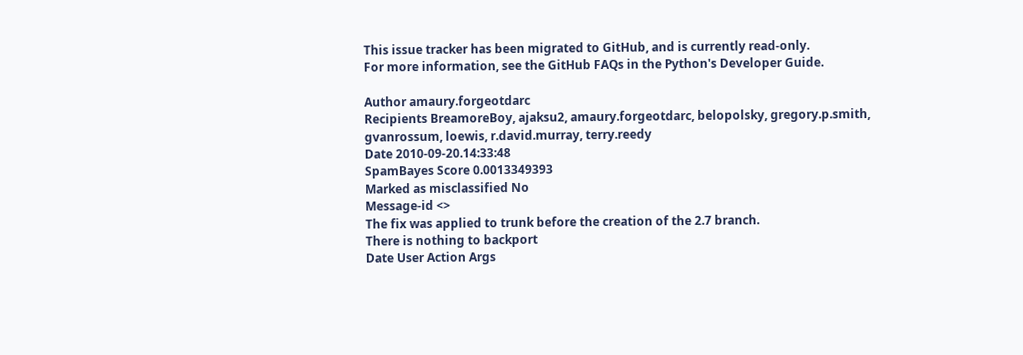This issue tracker has been migrated to GitHub, and is currently read-only.
For more information, see the GitHub FAQs in the Python's Developer Guide.

Author amaury.forgeotdarc
Recipients BreamoreBoy, ajaksu2, amaury.forgeotdarc, belopolsky, gregory.p.smith, gvanrossum, loewis, r.david.murray, terry.reedy
Date 2010-09-20.14:33:48
SpamBayes Score 0.0013349393
Marked as misclassified No
Message-id <>
The fix was applied to trunk before the creation of the 2.7 branch.
There is nothing to backport
Date User Action Args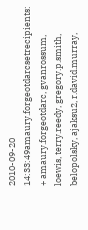2010-09-20 14:33:49amaury.forgeotdarcsetrecipients: + amaury.forgeotdarc, gvanrossum, loewis, terry.reedy, gregory.p.smith, belopolsky, ajaksu2, r.david.murray,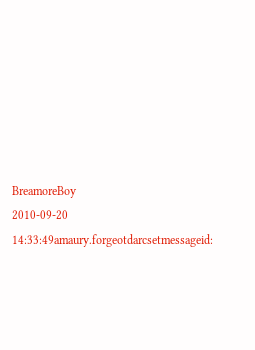BreamoreBoy
2010-09-20 14:33:49amaury.forgeotdarcsetmessageid: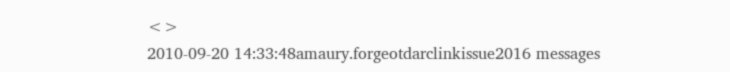<>
2010-09-20 14:33:48amaury.forgeotdarclinkissue2016 messages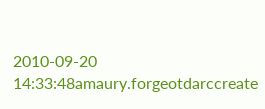2010-09-20 14:33:48amaury.forgeotdarccreate